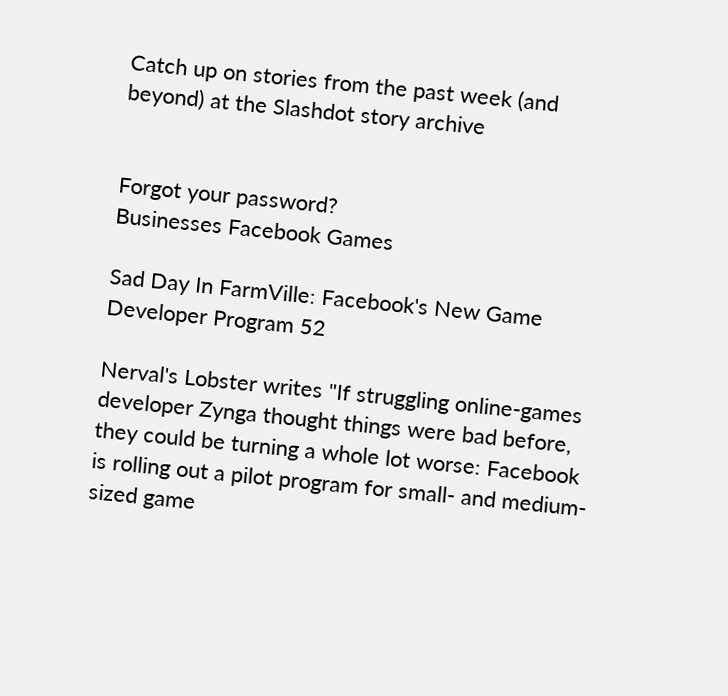Catch up on stories from the past week (and beyond) at the Slashdot story archive


Forgot your password?
Businesses Facebook Games

Sad Day In FarmVille: Facebook's New Game Developer Program 52

Nerval's Lobster writes "If struggling online-games developer Zynga thought things were bad before, they could be turning a whole lot worse: Facebook is rolling out a pilot program for small- and medium-sized game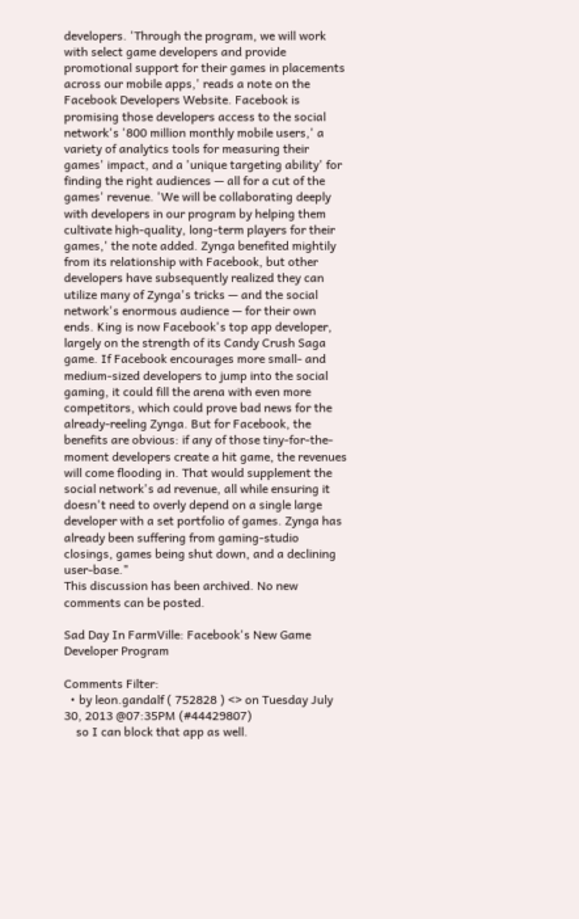developers. 'Through the program, we will work with select game developers and provide promotional support for their games in placements across our mobile apps,' reads a note on the Facebook Developers Website. Facebook is promising those developers access to the social network's '800 million monthly mobile users,' a variety of analytics tools for measuring their games' impact, and a 'unique targeting ability' for finding the right audiences — all for a cut of the games' revenue. 'We will be collaborating deeply with developers in our program by helping them cultivate high-quality, long-term players for their games,' the note added. Zynga benefited mightily from its relationship with Facebook, but other developers have subsequently realized they can utilize many of Zynga's tricks — and the social network's enormous audience — for their own ends. King is now Facebook's top app developer, largely on the strength of its Candy Crush Saga game. If Facebook encourages more small- and medium-sized developers to jump into the social gaming, it could fill the arena with even more competitors, which could prove bad news for the already-reeling Zynga. But for Facebook, the benefits are obvious: if any of those tiny-for-the-moment developers create a hit game, the revenues will come flooding in. That would supplement the social network's ad revenue, all while ensuring it doesn't need to overly depend on a single large developer with a set portfolio of games. Zynga has already been suffering from gaming-studio closings, games being shut down, and a declining user-base."
This discussion has been archived. No new comments can be posted.

Sad Day In FarmVille: Facebook's New Game Developer Program

Comments Filter:
  • by leon.gandalf ( 752828 ) <> on Tuesday July 30, 2013 @07:35PM (#44429807)
    so I can block that app as well.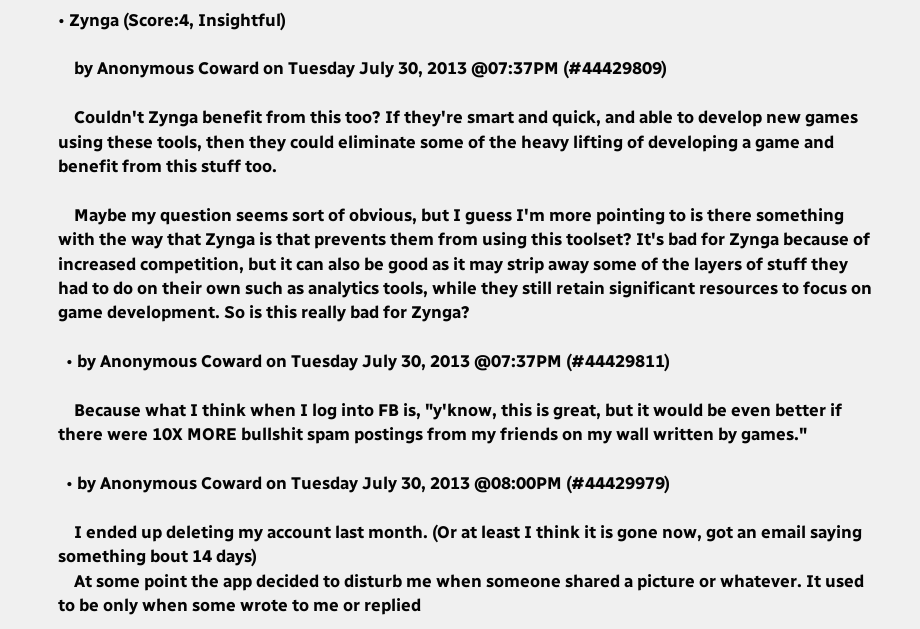• Zynga (Score:4, Insightful)

    by Anonymous Coward on Tuesday July 30, 2013 @07:37PM (#44429809)

    Couldn't Zynga benefit from this too? If they're smart and quick, and able to develop new games using these tools, then they could eliminate some of the heavy lifting of developing a game and benefit from this stuff too.

    Maybe my question seems sort of obvious, but I guess I'm more pointing to is there something with the way that Zynga is that prevents them from using this toolset? It's bad for Zynga because of increased competition, but it can also be good as it may strip away some of the layers of stuff they had to do on their own such as analytics tools, while they still retain significant resources to focus on game development. So is this really bad for Zynga?

  • by Anonymous Coward on Tuesday July 30, 2013 @07:37PM (#44429811)

    Because what I think when I log into FB is, "y'know, this is great, but it would be even better if there were 10X MORE bullshit spam postings from my friends on my wall written by games."

  • by Anonymous Coward on Tuesday July 30, 2013 @08:00PM (#44429979)

    I ended up deleting my account last month. (Or at least I think it is gone now, got an email saying something bout 14 days)
    At some point the app decided to disturb me when someone shared a picture or whatever. It used to be only when some wrote to me or replied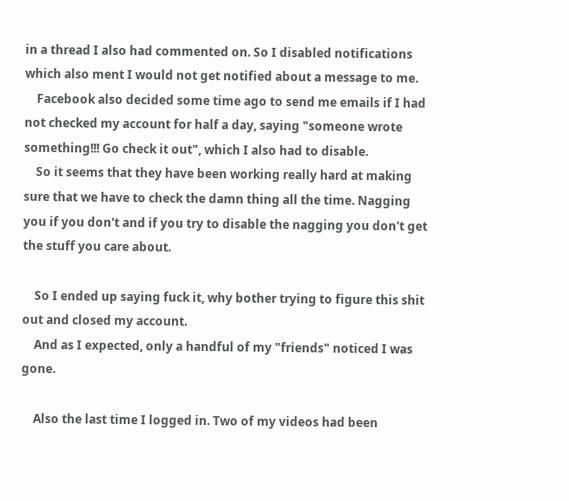in a thread I also had commented on. So I disabled notifications which also ment I would not get notified about a message to me.
    Facebook also decided some time ago to send me emails if I had not checked my account for half a day, saying "someone wrote something!!! Go check it out", which I also had to disable.
    So it seems that they have been working really hard at making sure that we have to check the damn thing all the time. Nagging you if you don't and if you try to disable the nagging you don't get the stuff you care about.

    So I ended up saying fuck it, why bother trying to figure this shit out and closed my account.
    And as I expected, only a handful of my "friends" noticed I was gone.

    Also the last time I logged in. Two of my videos had been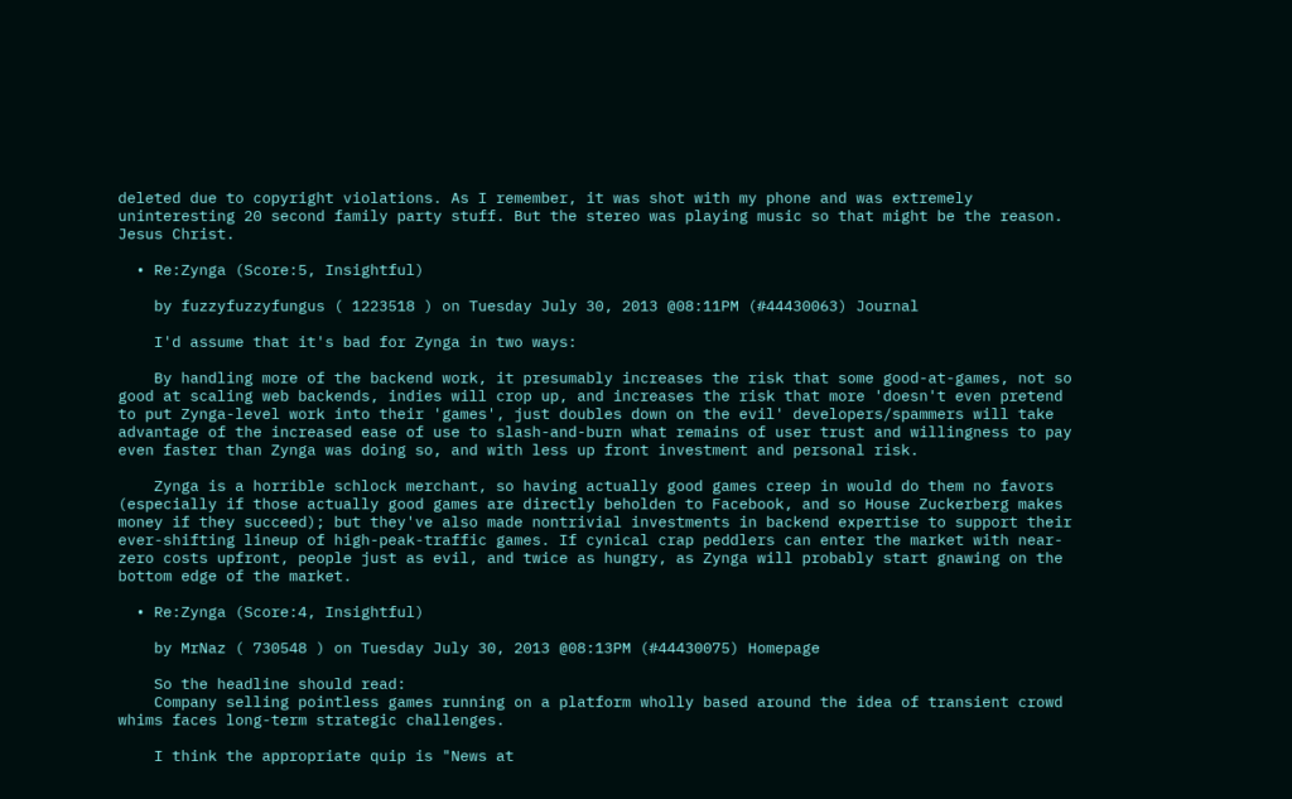deleted due to copyright violations. As I remember, it was shot with my phone and was extremely uninteresting 20 second family party stuff. But the stereo was playing music so that might be the reason. Jesus Christ.

  • Re:Zynga (Score:5, Insightful)

    by fuzzyfuzzyfungus ( 1223518 ) on Tuesday July 30, 2013 @08:11PM (#44430063) Journal

    I'd assume that it's bad for Zynga in two ways:

    By handling more of the backend work, it presumably increases the risk that some good-at-games, not so good at scaling web backends, indies will crop up, and increases the risk that more 'doesn't even pretend to put Zynga-level work into their 'games', just doubles down on the evil' developers/spammers will take advantage of the increased ease of use to slash-and-burn what remains of user trust and willingness to pay even faster than Zynga was doing so, and with less up front investment and personal risk.

    Zynga is a horrible schlock merchant, so having actually good games creep in would do them no favors (especially if those actually good games are directly beholden to Facebook, and so House Zuckerberg makes money if they succeed); but they've also made nontrivial investments in backend expertise to support their ever-shifting lineup of high-peak-traffic games. If cynical crap peddlers can enter the market with near-zero costs upfront, people just as evil, and twice as hungry, as Zynga will probably start gnawing on the bottom edge of the market.

  • Re:Zynga (Score:4, Insightful)

    by MrNaz ( 730548 ) on Tuesday July 30, 2013 @08:13PM (#44430075) Homepage

    So the headline should read:
    Company selling pointless games running on a platform wholly based around the idea of transient crowd whims faces long-term strategic challenges.

    I think the appropriate quip is "News at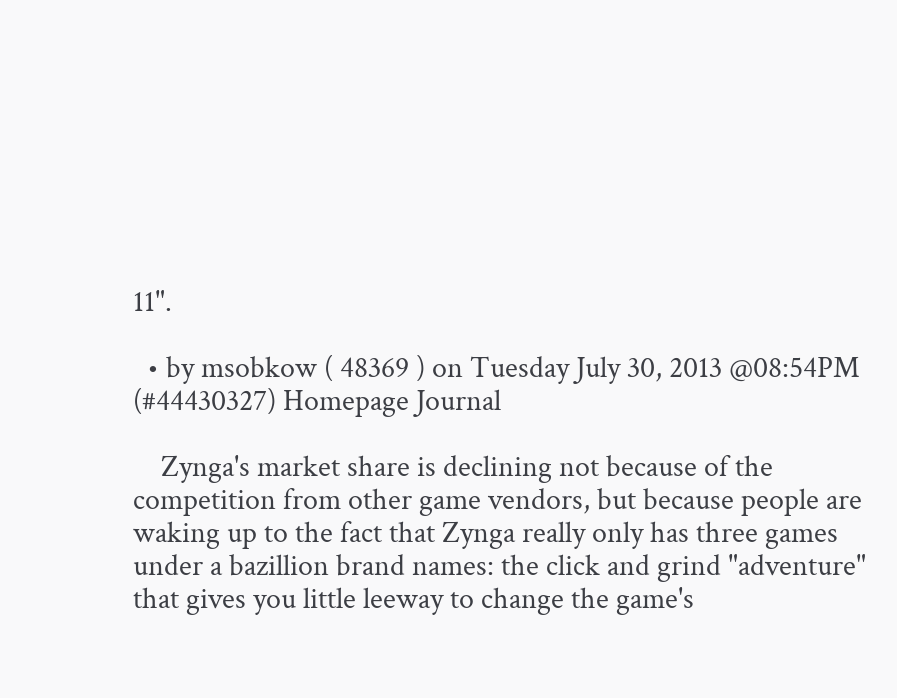11".

  • by msobkow ( 48369 ) on Tuesday July 30, 2013 @08:54PM (#44430327) Homepage Journal

    Zynga's market share is declining not because of the competition from other game vendors, but because people are waking up to the fact that Zynga really only has three games under a bazillion brand names: the click and grind "adventure" that gives you little leeway to change the game's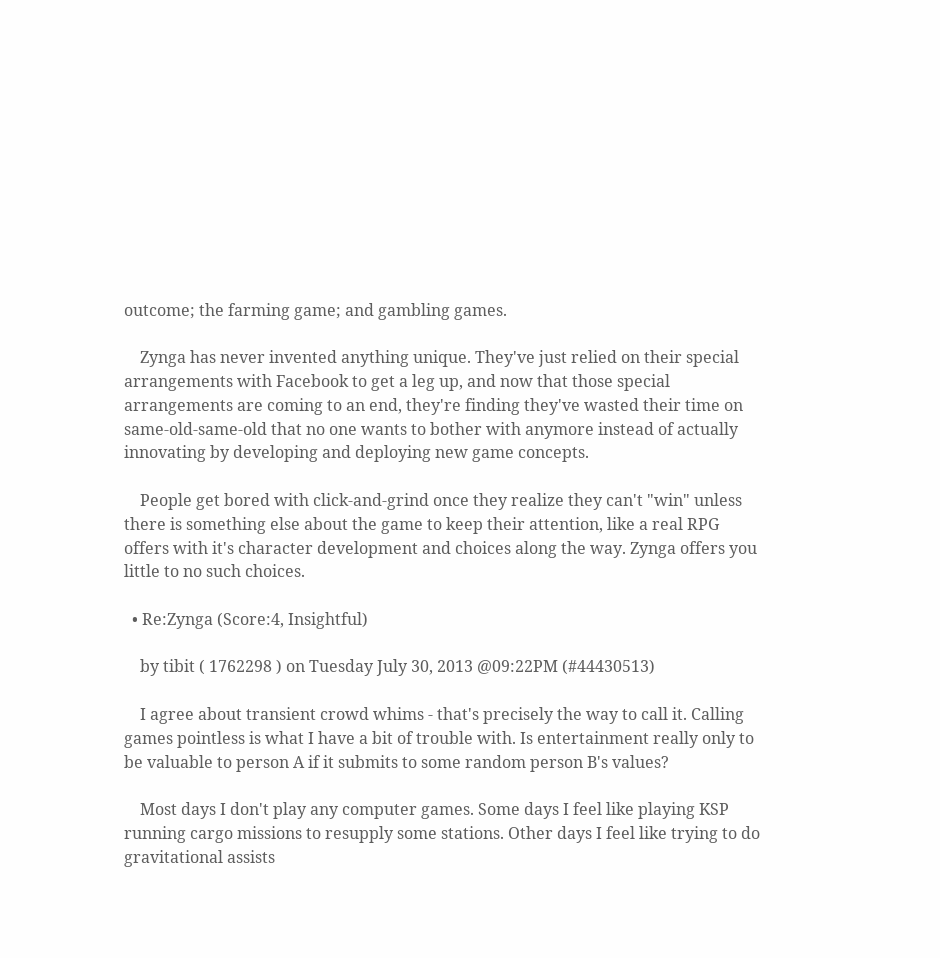outcome; the farming game; and gambling games.

    Zynga has never invented anything unique. They've just relied on their special arrangements with Facebook to get a leg up, and now that those special arrangements are coming to an end, they're finding they've wasted their time on same-old-same-old that no one wants to bother with anymore instead of actually innovating by developing and deploying new game concepts.

    People get bored with click-and-grind once they realize they can't "win" unless there is something else about the game to keep their attention, like a real RPG offers with it's character development and choices along the way. Zynga offers you little to no such choices.

  • Re:Zynga (Score:4, Insightful)

    by tibit ( 1762298 ) on Tuesday July 30, 2013 @09:22PM (#44430513)

    I agree about transient crowd whims - that's precisely the way to call it. Calling games pointless is what I have a bit of trouble with. Is entertainment really only to be valuable to person A if it submits to some random person B's values?

    Most days I don't play any computer games. Some days I feel like playing KSP running cargo missions to resupply some stations. Other days I feel like trying to do gravitational assists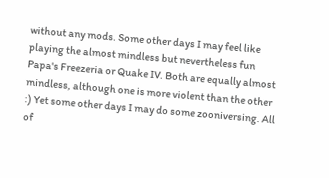without any mods. Some other days I may feel like playing the almost mindless but nevertheless fun Papa's Freezeria or Quake IV. Both are equally almost mindless, although one is more violent than the other :) Yet some other days I may do some zooniversing. All of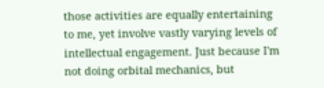those activities are equally entertaining to me, yet involve vastly varying levels of intellectual engagement. Just because I'm not doing orbital mechanics, but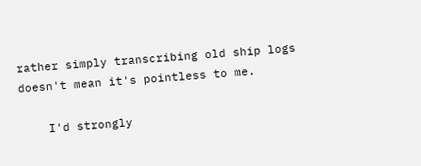rather simply transcribing old ship logs doesn't mean it's pointless to me.

    I'd strongly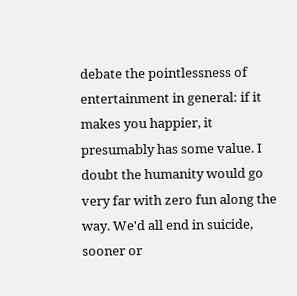debate the pointlessness of entertainment in general: if it makes you happier, it presumably has some value. I doubt the humanity would go very far with zero fun along the way. We'd all end in suicide, sooner or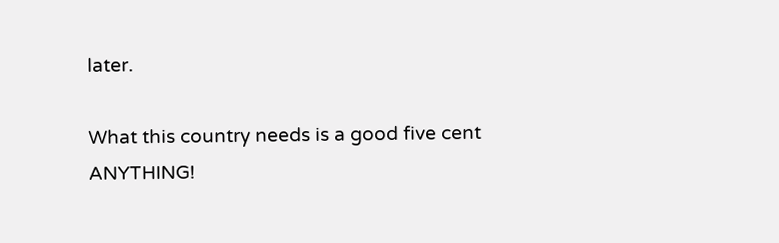later.

What this country needs is a good five cent ANYTHING!